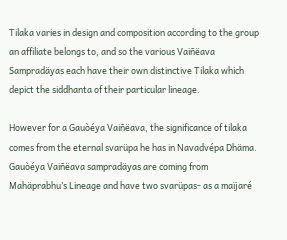Tilaka varies in design and composition according to the group an affiliate belongs to, and so the various Vaiñëava Sampradäyas each have their own distinctive Tilaka which depict the siddhanta of their particular lineage.

However for a Gauòéya Vaiñëava, the significance of tilaka comes from the eternal svarüpa he has in Navadvépa Dhäma. Gauòéya Vaiñëava sampradäyas are coming from Mahäprabhu’s Lineage and have two svarüpas- as a maïjaré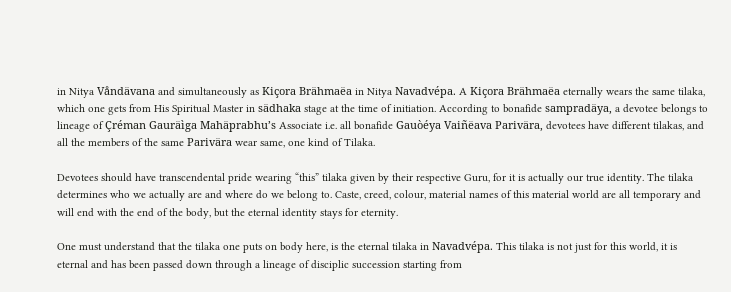in Nitya Våndävana and simultaneously as Kiçora Brähmaëa in Nitya Navadvépa. A Kiçora Brähmaëa eternally wears the same tilaka, which one gets from His Spiritual Master in sädhaka stage at the time of initiation. According to bonafide sampradäya, a devotee belongs to lineage of Çréman Gauräìga Mahäprabhu’s Associate i.e. all bonafide Gauòéya Vaiñëava Parivära, devotees have different tilakas, and all the members of the same Parivära wear same, one kind of Tilaka.

Devotees should have transcendental pride wearing “this” tilaka given by their respective Guru, for it is actually our true identity. The tilaka determines who we actually are and where do we belong to. Caste, creed, colour, material names of this material world are all temporary and will end with the end of the body, but the eternal identity stays for eternity.

One must understand that the tilaka one puts on body here, is the eternal tilaka in Navadvépa. This tilaka is not just for this world, it is eternal and has been passed down through a lineage of disciplic succession starting from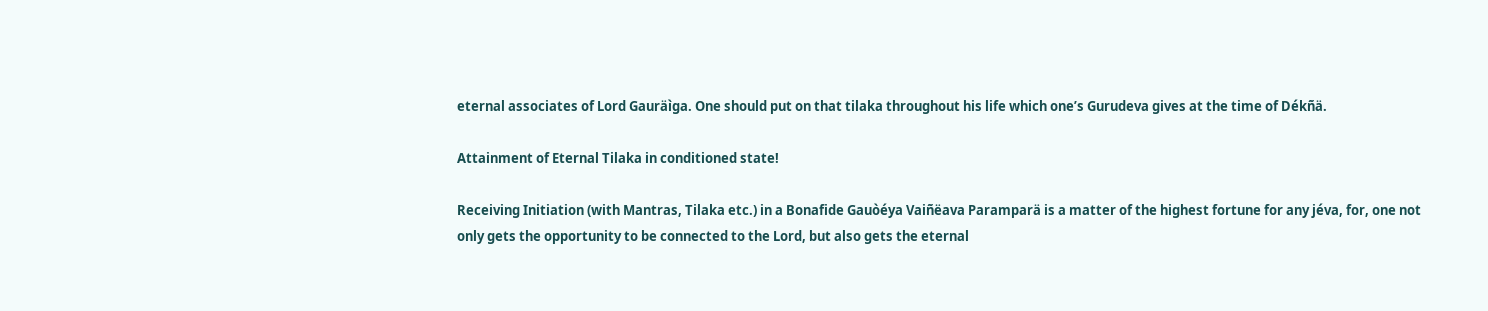eternal associates of Lord Gauräìga. One should put on that tilaka throughout his life which one’s Gurudeva gives at the time of Dékñä.

Attainment of Eternal Tilaka in conditioned state!

Receiving Initiation (with Mantras, Tilaka etc.) in a Bonafide Gauòéya Vaiñëava Paramparä is a matter of the highest fortune for any jéva, for, one not only gets the opportunity to be connected to the Lord, but also gets the eternal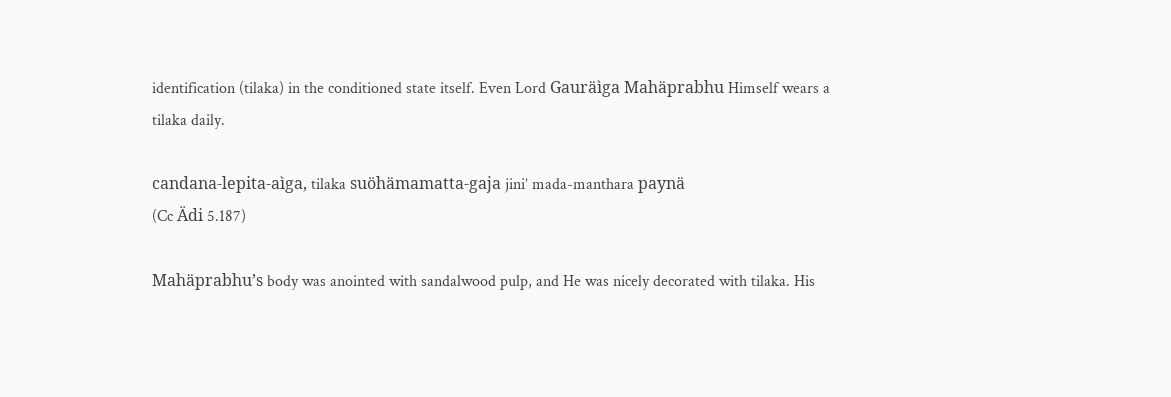identification (tilaka) in the conditioned state itself. Even Lord Gauräìga Mahäprabhu Himself wears a tilaka daily.

candana-lepita-aìga, tilaka suöhämamatta-gaja jini’ mada-manthara paynä
(Cc Ädi 5.187)

Mahäprabhu’s body was anointed with sandalwood pulp, and He was nicely decorated with tilaka. His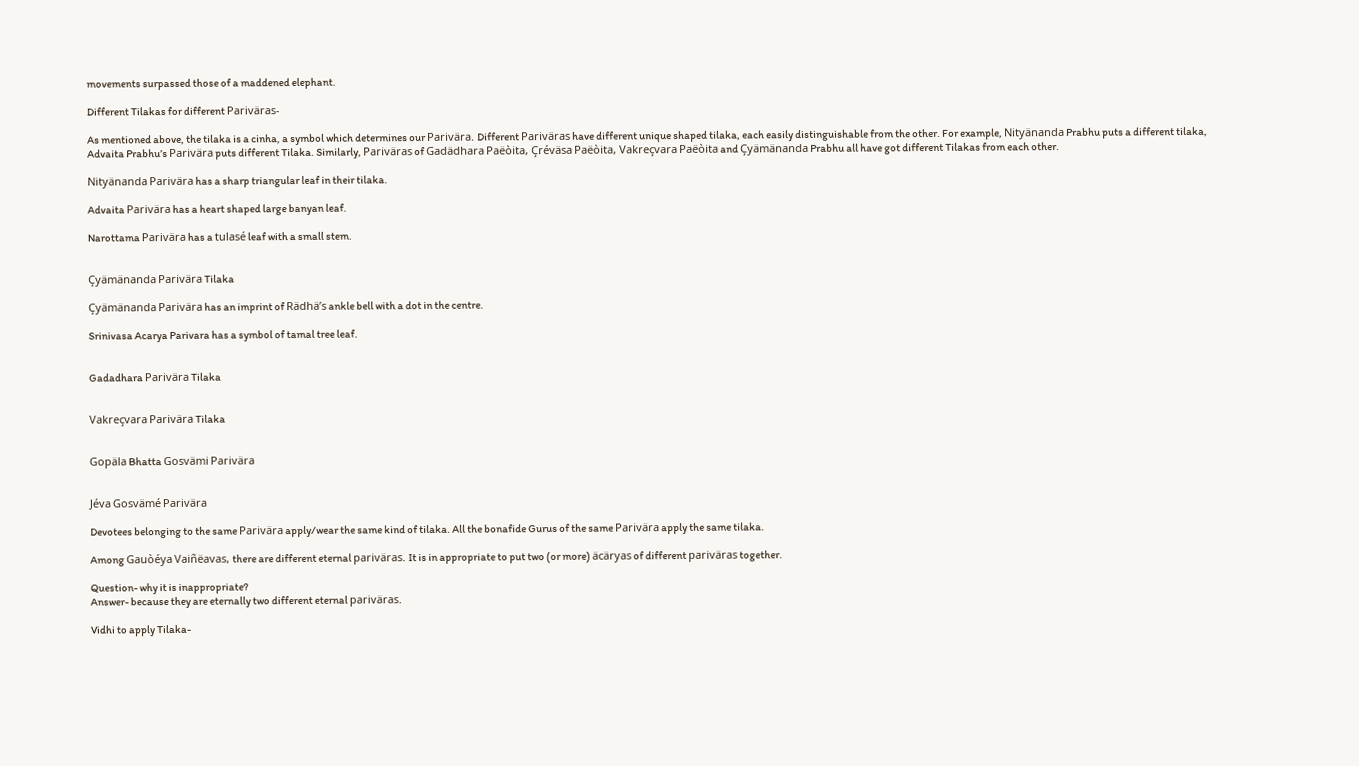movements surpassed those of a maddened elephant.

Different Tilakas for different Pariväras-

As mentioned above, the tilaka is a cinha, a symbol which determines our Parivära. Different Pariväras have different unique shaped tilaka, each easily distinguishable from the other. For example, Nityänanda Prabhu puts a different tilaka, Advaita Prabhu’s Parivära puts different Tilaka. Similarly, Pariväras of Gadädhara Paëòita, Çréväsa Paëòita, Vakreçvara Paëòita and Çyämänanda Prabhu all have got different Tilakas from each other.

Nityänanda Parivära has a sharp triangular leaf in their tilaka.

Advaita Parivära has a heart shaped large banyan leaf.

Narottama Parivära has a tulasé leaf with a small stem.


Çyämänanda Parivära Tilaka

Çyämänanda Parivära has an imprint of Rädhä’s ankle bell with a dot in the centre.

Srinivasa Acarya Parivara has a symbol of tamal tree leaf.


Gadadhara Parivära Tilaka


Vakreçvara Parivära Tilaka


Gopäla Bhatta Gosvämi Parivära


Jéva Gosvämé Parivära

Devotees belonging to the same Parivära apply/wear the same kind of tilaka. All the bonafide Gurus of the same Parivära apply the same tilaka.

Among Gauòéya Vaiñëavas, there are different eternal pariväras. It is in appropriate to put two (or more) äcäryas of different pariväras together.

Question- why it is inappropriate?
Answer- because they are eternally two different eternal pariväras.

Vidhi to apply Tilaka-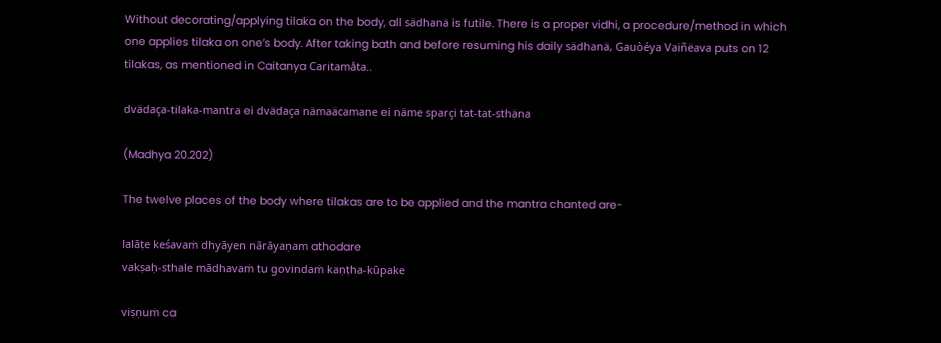Without decorating/applying tilaka on the body, all sädhanä is futile. There is a proper vidhi, a procedure/method in which one applies tilaka on one’s body. After taking bath and before resuming his daily sädhanä, Gauòéya Vaiñëava puts on 12 tilakas, as mentioned in Caitanya Caritamåta..

dvädaça-tilaka-mantra ei dvädaça nämaäcamane ei näme sparçi tat-tat-sthäna

(Madhya 20.202)

The twelve places of the body where tilakas are to be applied and the mantra chanted are-

lalāṭe keśavaṁ dhyāyen nārāyaṇam athodare
vakṣaḥ-sthale mādhavaṁ tu govindaṁ kaṇṭha-kūpake

viṣṇuṁ ca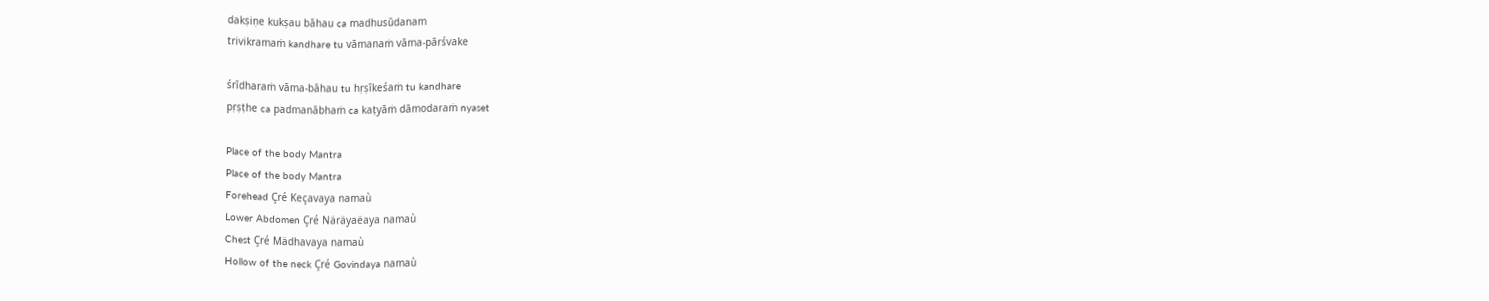dakṣiṇe kukṣau bāhau ca madhusūdanam
trivikramaṁ kandhare tu vāmanaṁ vāma-pārśvake

śrīdharaṁ vāma-bāhau tu hṛṣīkeśaṁ tu kandhare
pṛṣṭhe ca padmanābhaṁ ca kaṭyāṁ dāmodaraṁ nyaset

Place of the body Mantra
Place of the body Mantra
Forehead Çré Keçavaya namaù
Lower Abdomen Çré Näräyaëaya namaù
Chest Çré Mädhavaya namaù
Hollow of the neck Çré Govindaya namaù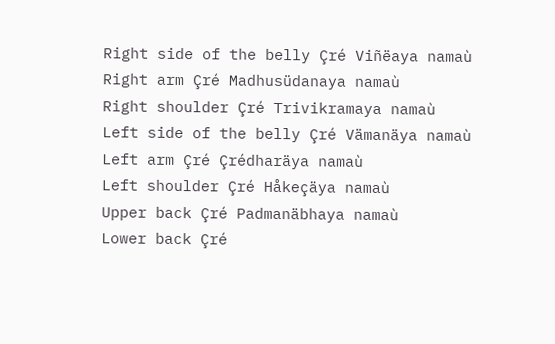Right side of the belly Çré Viñëaya namaù
Right arm Çré Madhusüdanaya namaù
Right shoulder Çré Trivikramaya namaù
Left side of the belly Çré Vämanäya namaù
Left arm Çré Çrédharäya namaù
Left shoulder Çré Håkeçäya namaù
Upper back Çré Padmanäbhaya namaù
Lower back Çré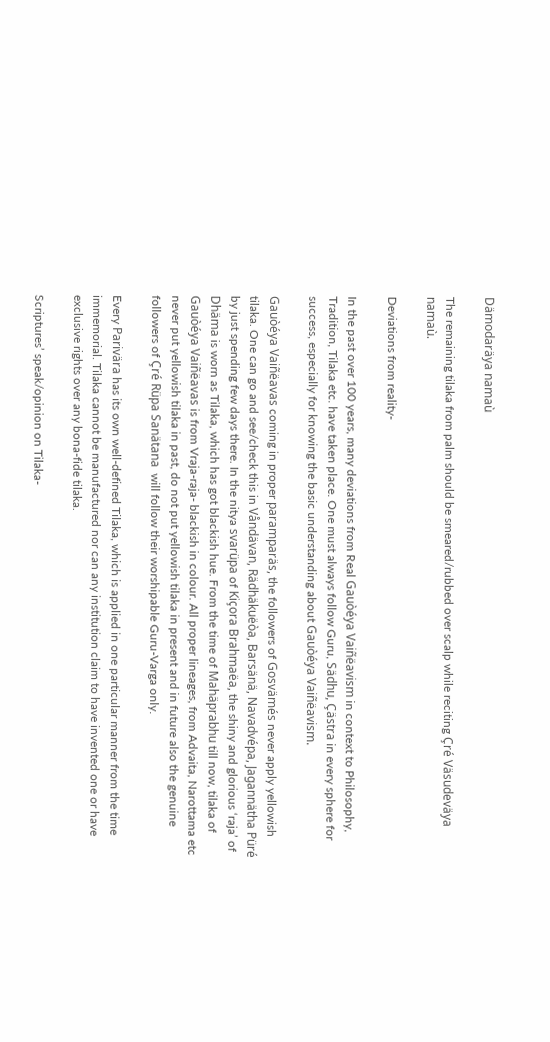Dämodaräya namaù

The remaining tilaka from palm should be smeared/rubbed over scalp while reciting Çré Väsudeväya namaù.

Deviations from reality-

In the past over 100 years, many deviations from Real Gauòéya Vaiñëavism in context to Philosophy, Tradition, Tilaka etc. have taken place. One must always follow Guru, Sädhu, Çästra in every sphere for success, especially for knowing the basic understanding about Gauòéya Vaiñëavism.

Gauòéya Vaiñëavas coming in proper paramparäs, the followers of Gosvämés never apply yellowish tilaka. One can go and see/check this in Våndävan, Rädhäkuëòa, Barsänä, Navadvépa, Jagannätha Püré by just spending few days there. In the nitya svarüpa of Kiçora Brahmaëa, the shiny and glorious ‘raja’ of Dhäma is worn as Tilaka, which has got blackish hue. From the time of Mahäprabhu till now, tilaka of Gauòéya Vaiñëavas is from Vraja-raja- blackish in colour. All proper lineages, from Advaita, Narottama etc never put yellowish tilaka in past, do not put yellowish tilaka in present and in future also the genuine followers of Çré Rüpa Sanätana  will follow their worshipable Guru-Varga only.

Every Parivära has its own well-defined Tilaka, which is applied in one particular manner from the time immemorial. Tilaka cannot be manufactured nor can any institution claim to have invented one or have exclusive rights over any bona-fide tilaka.

Scriptures’ speak/opinion on Tilaka-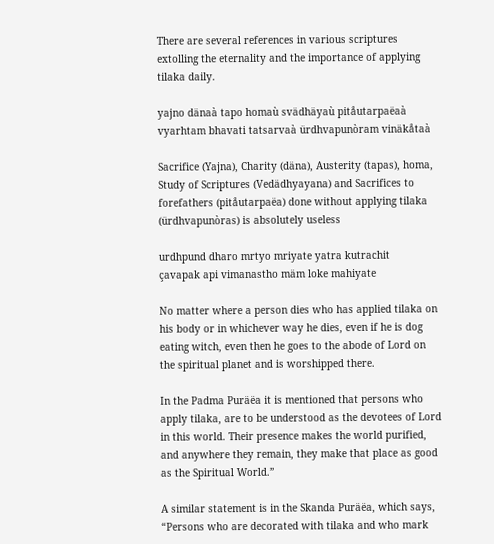There are several references in various scriptures extolling the eternality and the importance of applying tilaka daily.

yajno dänaà tapo homaù svädhäyaù pitåutarpaëaà
vyarhtam bhavati tatsarvaà ürdhvapunòram vinäkåtaà

Sacrifice (Yajna), Charity (däna), Austerity (tapas), homa, Study of Scriptures (Vedädhyayana) and Sacrifices to forefathers (pitåutarpaëa) done without applying tilaka (ürdhvapunòras) is absolutely useless

urdhpund dharo mrtyo mriyate yatra kutrachit
çavapak api vimanastho mäm loke mahiyate

No matter where a person dies who has applied tilaka on his body or in whichever way he dies, even if he is dog eating witch, even then he goes to the abode of Lord on the spiritual planet and is worshipped there.

In the Padma Puräëa it is mentioned that persons who apply tilaka, are to be understood as the devotees of Lord in this world. Their presence makes the world purified, and anywhere they remain, they make that place as good as the Spiritual World.”

A similar statement is in the Skanda Puräëa, which says, “Persons who are decorated with tilaka and who mark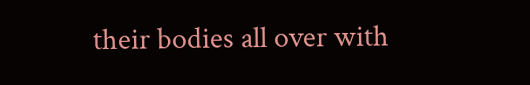their bodies all over with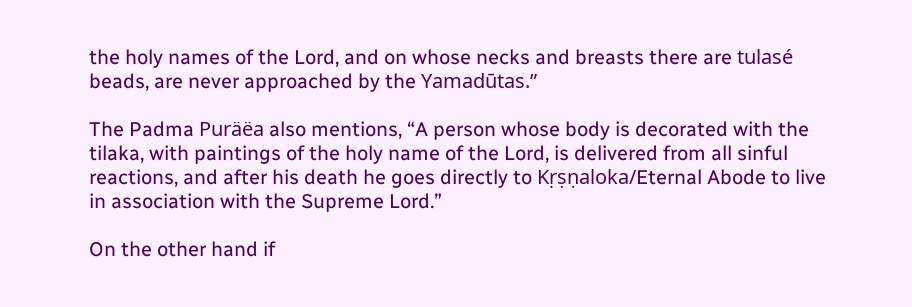the holy names of the Lord, and on whose necks and breasts there are tulasé beads, are never approached by the Yamadūtas.”

The Padma Puräëa also mentions, “A person whose body is decorated with the tilaka, with paintings of the holy name of the Lord, is delivered from all sinful reactions, and after his death he goes directly to Kṛṣṇaloka/Eternal Abode to live in association with the Supreme Lord.”

On the other hand if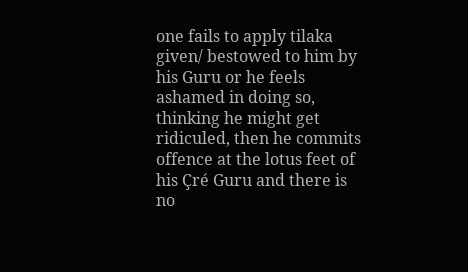one fails to apply tilaka given/ bestowed to him by his Guru or he feels ashamed in doing so, thinking he might get ridiculed, then he commits offence at the lotus feet of his Çré Guru and there is no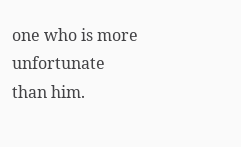one who is more unfortunate than him.